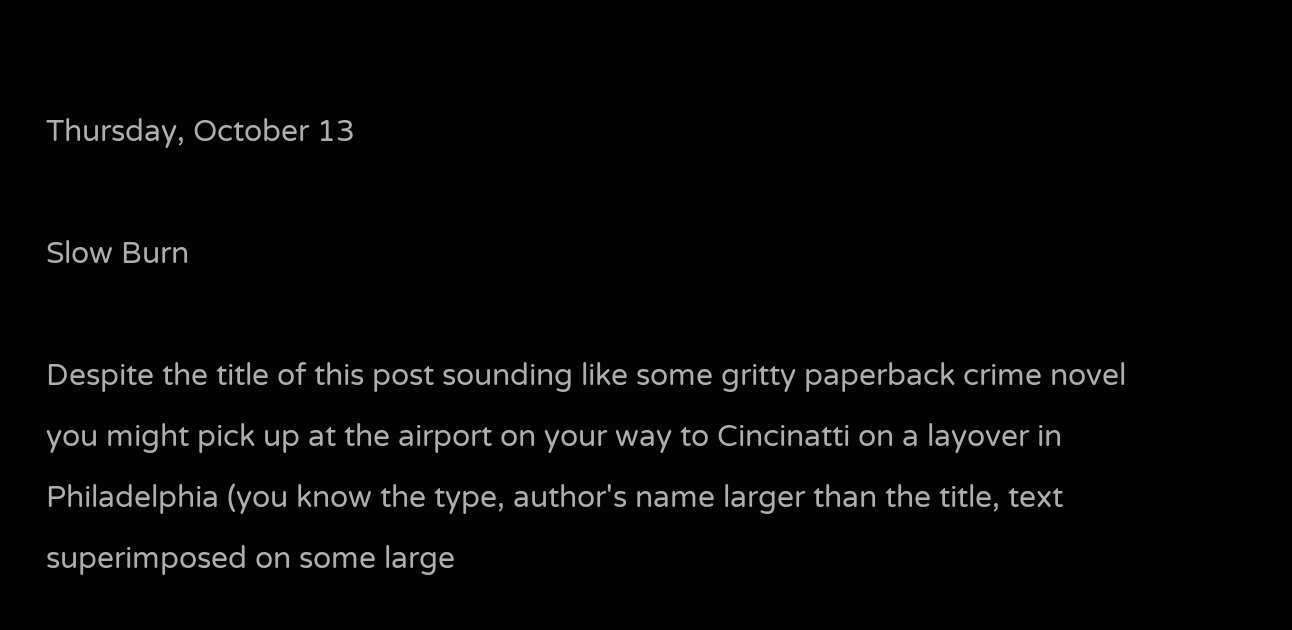Thursday, October 13

Slow Burn

Despite the title of this post sounding like some gritty paperback crime novel you might pick up at the airport on your way to Cincinatti on a layover in Philadelphia (you know the type, author's name larger than the title, text superimposed on some large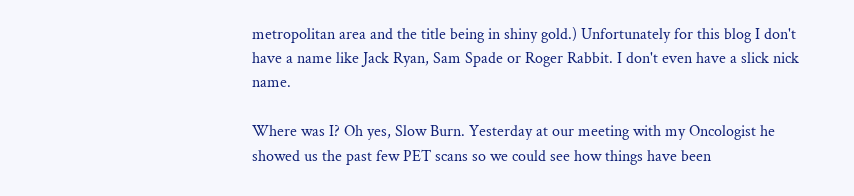metropolitan area and the title being in shiny gold.) Unfortunately for this blog I don't have a name like Jack Ryan, Sam Spade or Roger Rabbit. I don't even have a slick nick name.

Where was I? Oh yes, Slow Burn. Yesterday at our meeting with my Oncologist he showed us the past few PET scans so we could see how things have been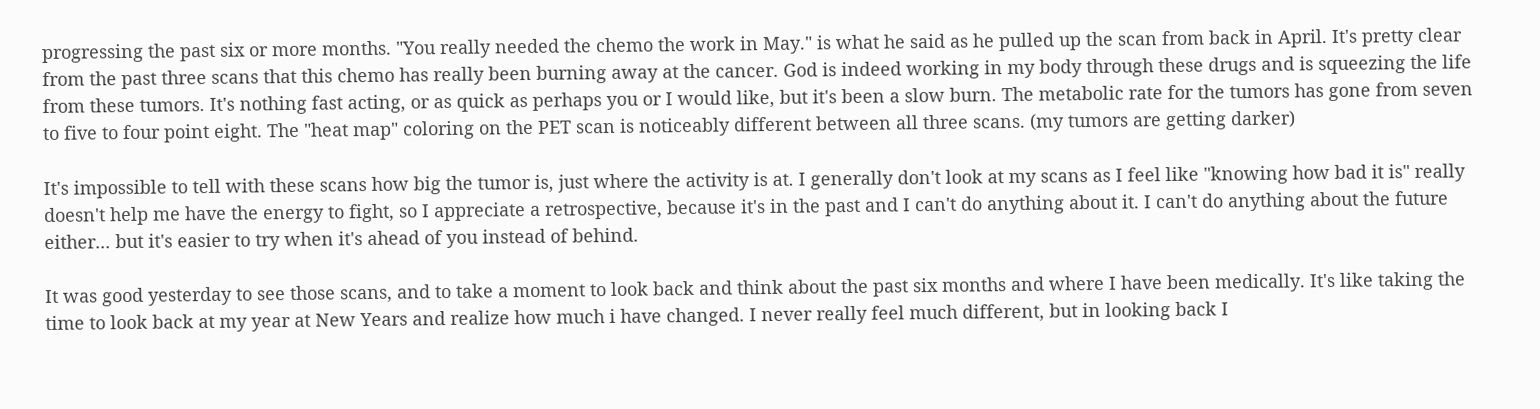progressing the past six or more months. "You really needed the chemo the work in May." is what he said as he pulled up the scan from back in April. It's pretty clear from the past three scans that this chemo has really been burning away at the cancer. God is indeed working in my body through these drugs and is squeezing the life from these tumors. It's nothing fast acting, or as quick as perhaps you or I would like, but it's been a slow burn. The metabolic rate for the tumors has gone from seven to five to four point eight. The "heat map" coloring on the PET scan is noticeably different between all three scans. (my tumors are getting darker)

It's impossible to tell with these scans how big the tumor is, just where the activity is at. I generally don't look at my scans as I feel like "knowing how bad it is" really doesn't help me have the energy to fight, so I appreciate a retrospective, because it's in the past and I can't do anything about it. I can't do anything about the future either... but it's easier to try when it's ahead of you instead of behind.

It was good yesterday to see those scans, and to take a moment to look back and think about the past six months and where I have been medically. It's like taking the time to look back at my year at New Years and realize how much i have changed. I never really feel much different, but in looking back I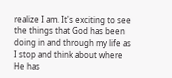realize I am. It's exciting to see the things that God has been doing in and through my life as I stop and think about where He has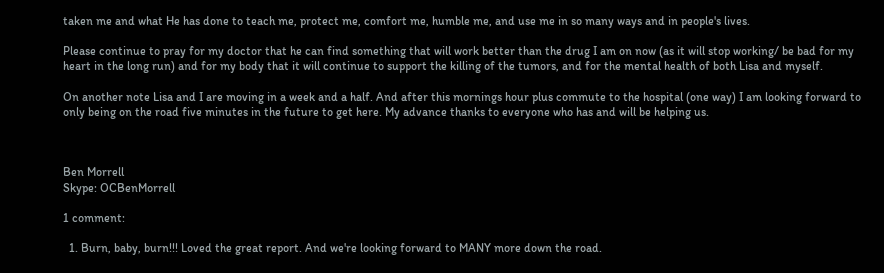taken me and what He has done to teach me, protect me, comfort me, humble me, and use me in so many ways and in people's lives.

Please continue to pray for my doctor that he can find something that will work better than the drug I am on now (as it will stop working/ be bad for my heart in the long run) and for my body that it will continue to support the killing of the tumors, and for the mental health of both Lisa and myself.

On another note Lisa and I are moving in a week and a half. And after this mornings hour plus commute to the hospital (one way) I am looking forward to only being on the road five minutes in the future to get here. My advance thanks to everyone who has and will be helping us.



Ben Morrell
Skype: OCBenMorrell

1 comment:

  1. Burn, baby, burn!!! Loved the great report. And we're looking forward to MANY more down the road.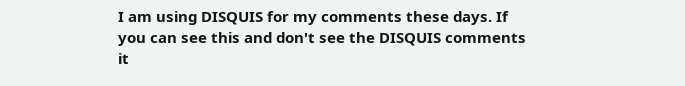I am using DISQUIS for my comments these days. If you can see this and don't see the DISQUIS comments it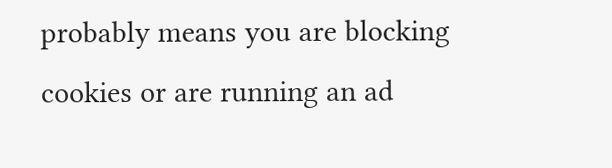probably means you are blocking cookies or are running an ad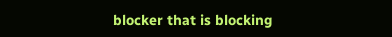blocker that is blocking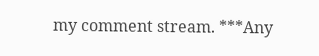my comment stream. ***Any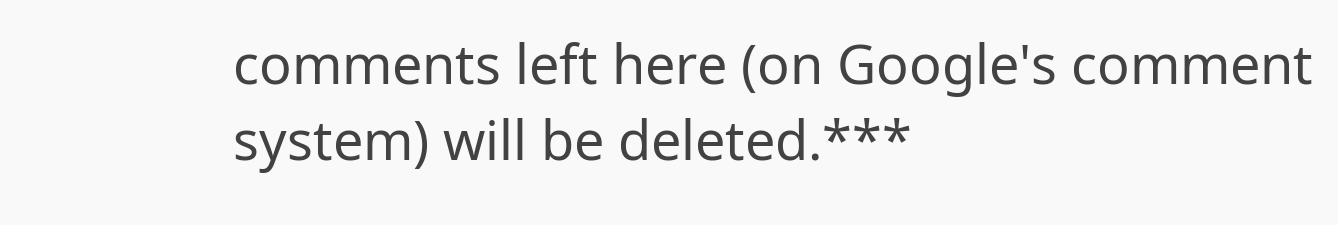comments left here (on Google's comment system) will be deleted.***